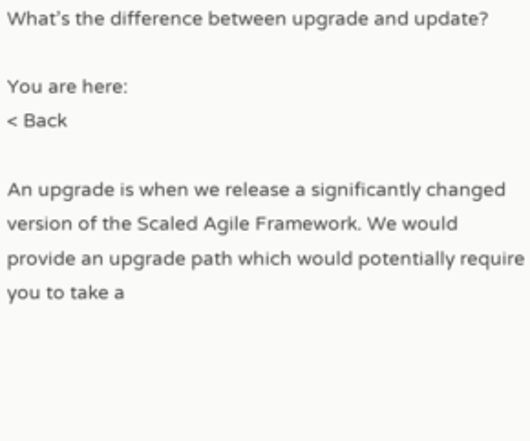What’s the difference between upgrade and update?

You are here:
< Back

An upgrade is when we release a significantly changed version of the Scaled Agile Framework. We would provide an upgrade path which would potentially require you to take a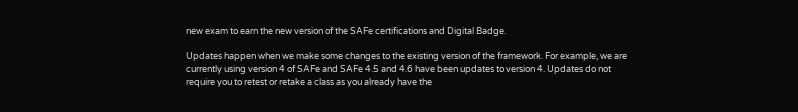new exam to earn the new version of the SAFe certifications and Digital Badge.

Updates happen when we make some changes to the existing version of the framework. For example, we are currently using version 4 of SAFe and SAFe 4.5 and 4.6 have been updates to version 4. Updates do not require you to retest or retake a class as you already have the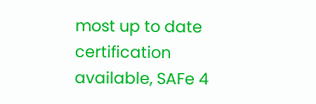most up to date certification available, SAFe 4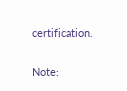certification.

Note: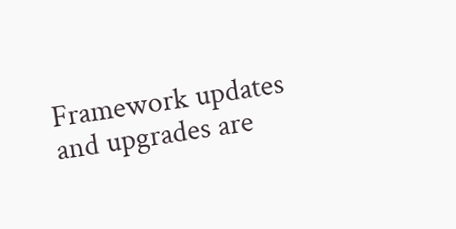Framework updates and upgrades are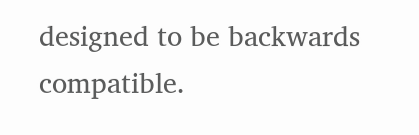designed to be backwards compatible.